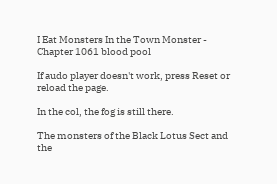I Eat Monsters In the Town Monster - Chapter 1061 blood pool

If audo player doesn't work, press Reset or reload the page.

In the col, the fog is still there.

The monsters of the Black Lotus Sect and the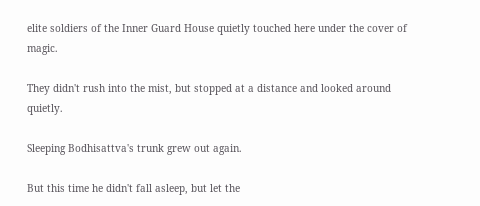elite soldiers of the Inner Guard House quietly touched here under the cover of magic.

They didn't rush into the mist, but stopped at a distance and looked around quietly.

Sleeping Bodhisattva's trunk grew out again.

But this time he didn't fall asleep, but let the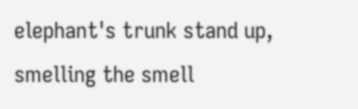elephant's trunk stand up, smelling the smell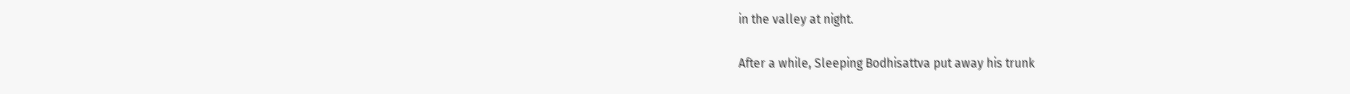in the valley at night.

After a while, Sleeping Bodhisattva put away his trunk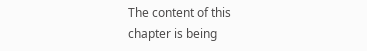The content of this chapter is being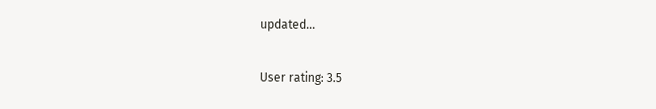updated...

User rating: 3.5